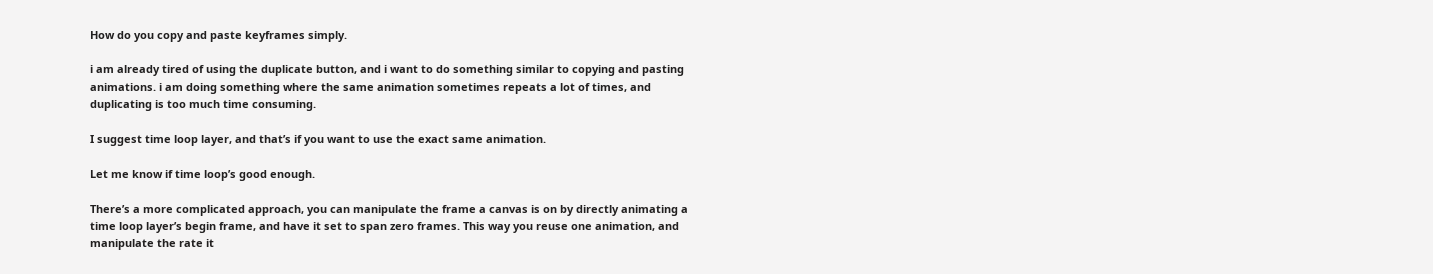How do you copy and paste keyframes simply.

i am already tired of using the duplicate button, and i want to do something similar to copying and pasting animations. i am doing something where the same animation sometimes repeats a lot of times, and duplicating is too much time consuming.

I suggest time loop layer, and that’s if you want to use the exact same animation.

Let me know if time loop’s good enough.

There’s a more complicated approach, you can manipulate the frame a canvas is on by directly animating a time loop layer’s begin frame, and have it set to span zero frames. This way you reuse one animation, and manipulate the rate it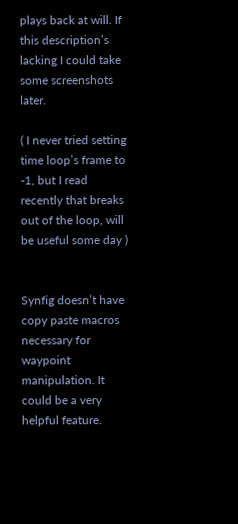plays back at will. If this description’s lacking I could take some screenshots later.

( I never tried setting time loop’s frame to -1, but I read recently that breaks out of the loop, will be useful some day )


Synfig doesn’t have copy paste macros necessary for waypoint manipulation. It could be a very helpful feature.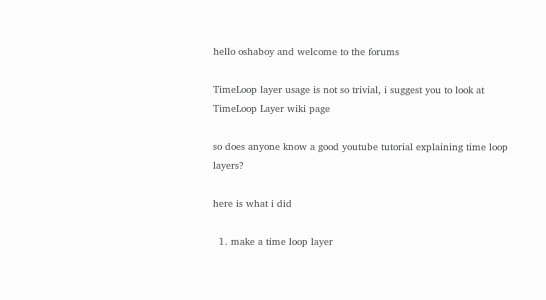hello oshaboy and welcome to the forums

TimeLoop layer usage is not so trivial, i suggest you to look at TimeLoop Layer wiki page

so does anyone know a good youtube tutorial explaining time loop layers?

here is what i did

  1. make a time loop layer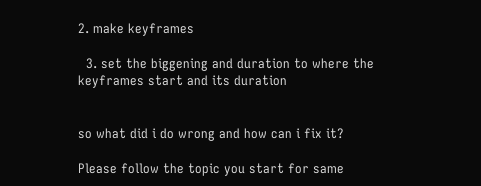2. make keyframes

  3. set the biggening and duration to where the keyframes start and its duration


so what did i do wrong and how can i fix it?

Please follow the topic you start for same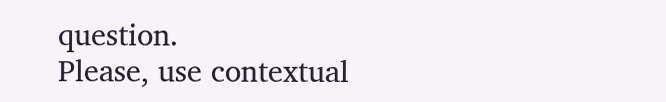question.
Please, use contextual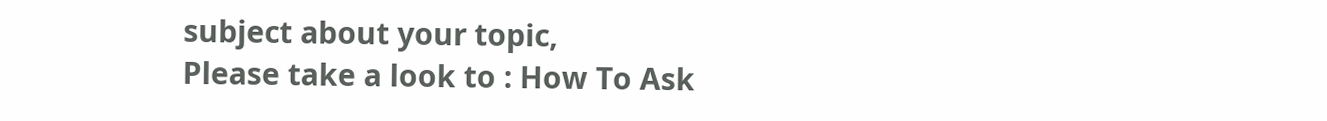subject about your topic,
Please take a look to : How To Ask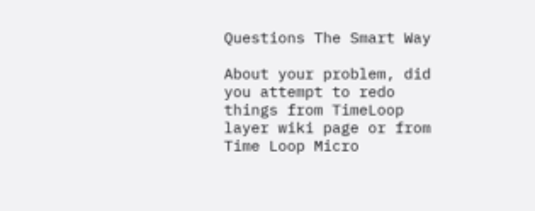Questions The Smart Way

About your problem, did you attempt to redo things from TimeLoop layer wiki page or from Time Loop Micro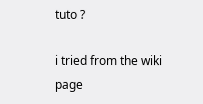tuto ?

i tried from the wiki page